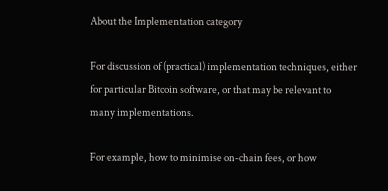About the Implementation category

For discussion of (practical) implementation techniques, either for particular Bitcoin software, or that may be relevant to many implementations.

For example, how to minimise on-chain fees, or how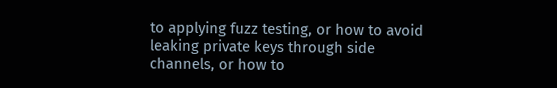to applying fuzz testing, or how to avoid leaking private keys through side channels, or how to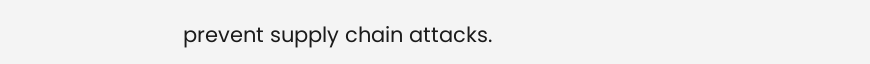prevent supply chain attacks.